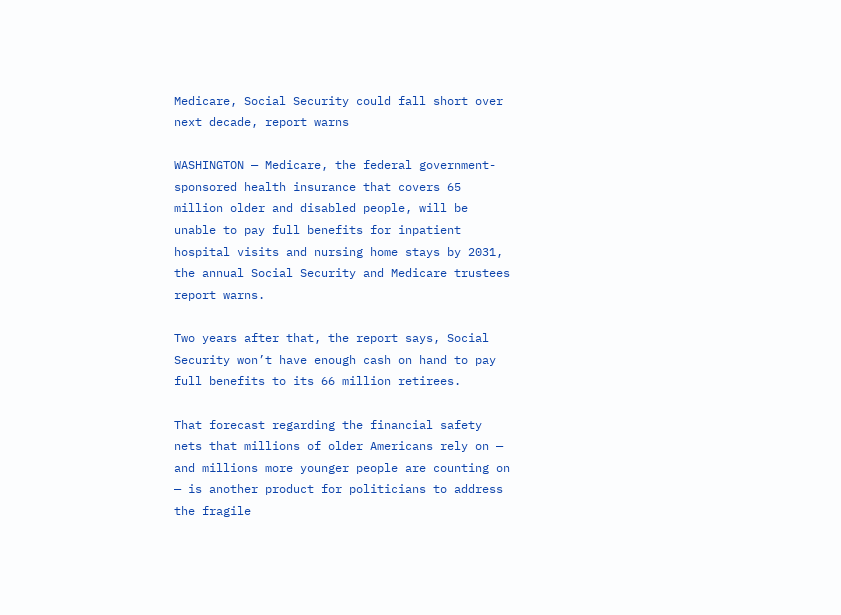Medicare, Social Security could fall short over next decade, report warns

WASHINGTON — Medicare, the federal government-sponsored health insurance that covers 65 million older and disabled people, will be unable to pay full benefits for inpatient hospital visits and nursing home stays by 2031, the annual Social Security and Medicare trustees report warns.

Two years after that, the report says, Social Security won’t have enough cash on hand to pay full benefits to its 66 million retirees.

That forecast regarding the financial safety nets that millions of older Americans rely on — and millions more younger people are counting on — is another product for politicians to address the fragile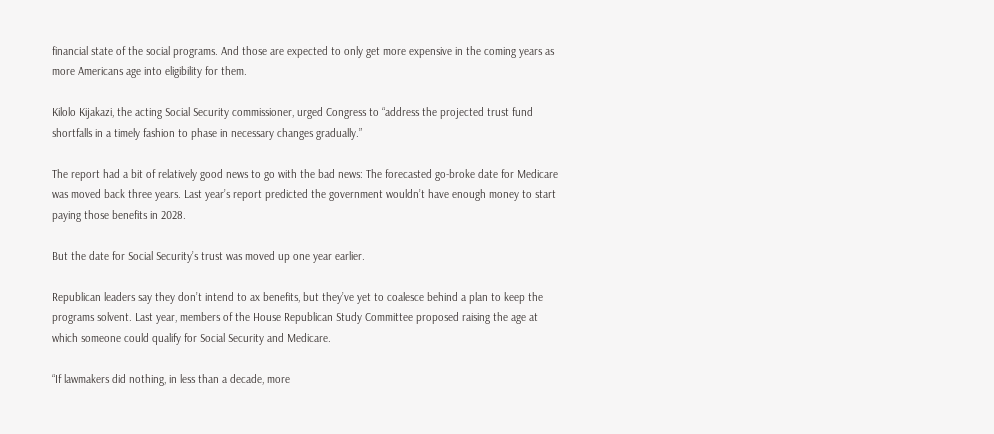financial state of the social programs. And those are expected to only get more expensive in the coming years as more Americans age into eligibility for them.

Kilolo Kijakazi, the acting Social Security commissioner, urged Congress to “address the projected trust fund shortfalls in a timely fashion to phase in necessary changes gradually.”

The report had a bit of relatively good news to go with the bad news: The forecasted go-broke date for Medicare was moved back three years. Last year’s report predicted the government wouldn’t have enough money to start paying those benefits in 2028.

But the date for Social Security’s trust was moved up one year earlier.

Republican leaders say they don’t intend to ax benefits, but they’ve yet to coalesce behind a plan to keep the programs solvent. Last year, members of the House Republican Study Committee proposed raising the age at which someone could qualify for Social Security and Medicare.

“If lawmakers did nothing, in less than a decade, more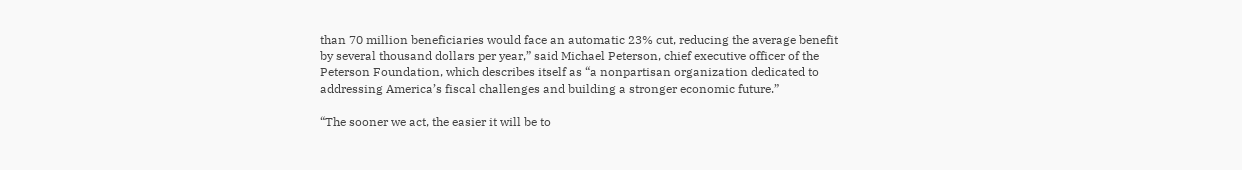than 70 million beneficiaries would face an automatic 23% cut, reducing the average benefit by several thousand dollars per year,” said Michael Peterson, chief executive officer of the Peterson Foundation, which describes itself as “a nonpartisan organization dedicated to addressing America’s fiscal challenges and building a stronger economic future.”

“The sooner we act, the easier it will be to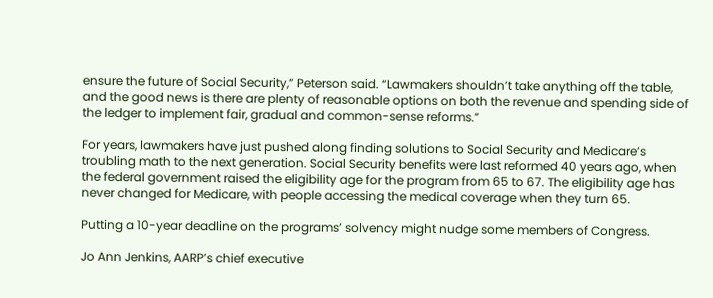ensure the future of Social Security,” Peterson said. “Lawmakers shouldn’t take anything off the table, and the good news is there are plenty of reasonable options on both the revenue and spending side of the ledger to implement fair, gradual and common-sense reforms.”

For years, lawmakers have just pushed along finding solutions to Social Security and Medicare’s troubling math to the next generation. Social Security benefits were last reformed 40 years ago, when the federal government raised the eligibility age for the program from 65 to 67. The eligibility age has never changed for Medicare, with people accessing the medical coverage when they turn 65.

Putting a 10-year deadline on the programs’ solvency might nudge some members of Congress.

Jo Ann Jenkins, AARP’s chief executive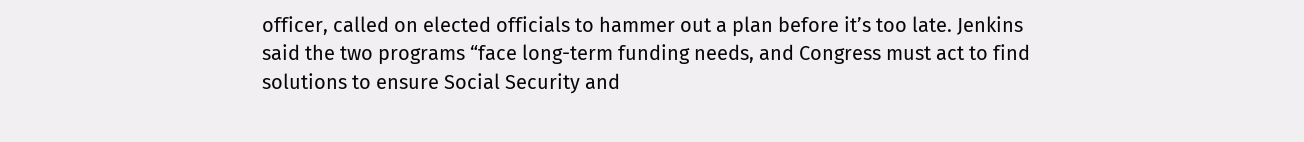officer, called on elected officials to hammer out a plan before it’s too late. Jenkins said the two programs “face long-term funding needs, and Congress must act to find solutions to ensure Social Security and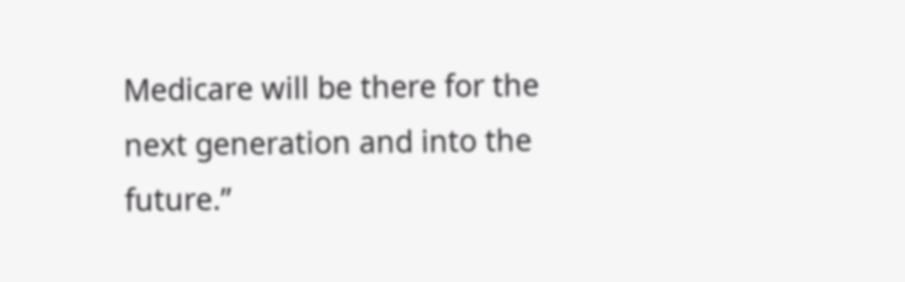Medicare will be there for the next generation and into the future.”